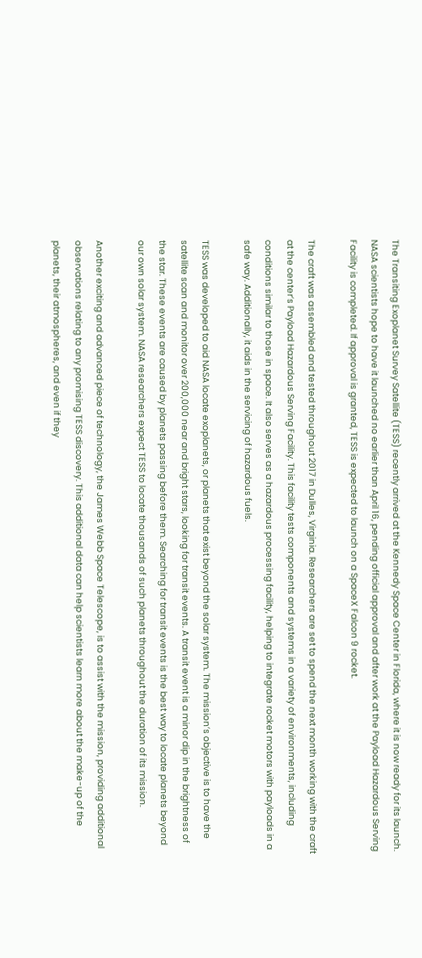The Transiting Exoplanet Survey Satellite (TESS) recently arrived at the Kennedy Space Center in Florida, where it is now ready for its launch. NASA scientists hope to have it launched no earlier than April 16, pending official approval and after work at the Payload Hazardous Serving Facility is completed. If approval is granted, TESS is expected to launch on a SpaceX Falcon 9 rocket.

The craft was assembled and tested throughout 2017 in Dulles, Virginia. Researchers are set to spend the next month working with the craft at the center’s Payload Hazardous Serving Facility. This facility tests components and systems in a variety of environments, including conditions similar to those in space. It also serves as a hazardous processing facility, helping to integrate rocket motors with payloads in a safe way. Additionally, it aids in the servicing of hazardous fuels.

TESS was developed to aid NASA locate exoplanets, or planets that exist beyond the solar system. The mission’s objective is to have the satellite scan and monitor over 200,000 near and bright stars, looking for transit events. A transit event is a minor dip in the brightness of the star. These events are caused by planets passing before them. Searching for transit events is the best way to locate planets beyond our own solar system. NASA researchers expect TESS to locate thousands of such planets throughout the duration of its mission.

Another exciting and advanced piece of technology, the James Webb Space Telescope, is to assist with the mission, providing additional observations relating to any promising TESS discovery. This additional data can help scientists learn more about the make-up of the planets, their atmospheres, and even if they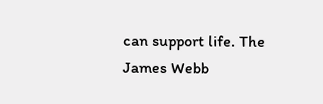can support life. The James Webb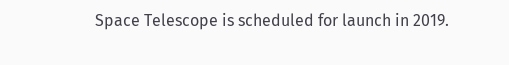Space Telescope is scheduled for launch in 2019.